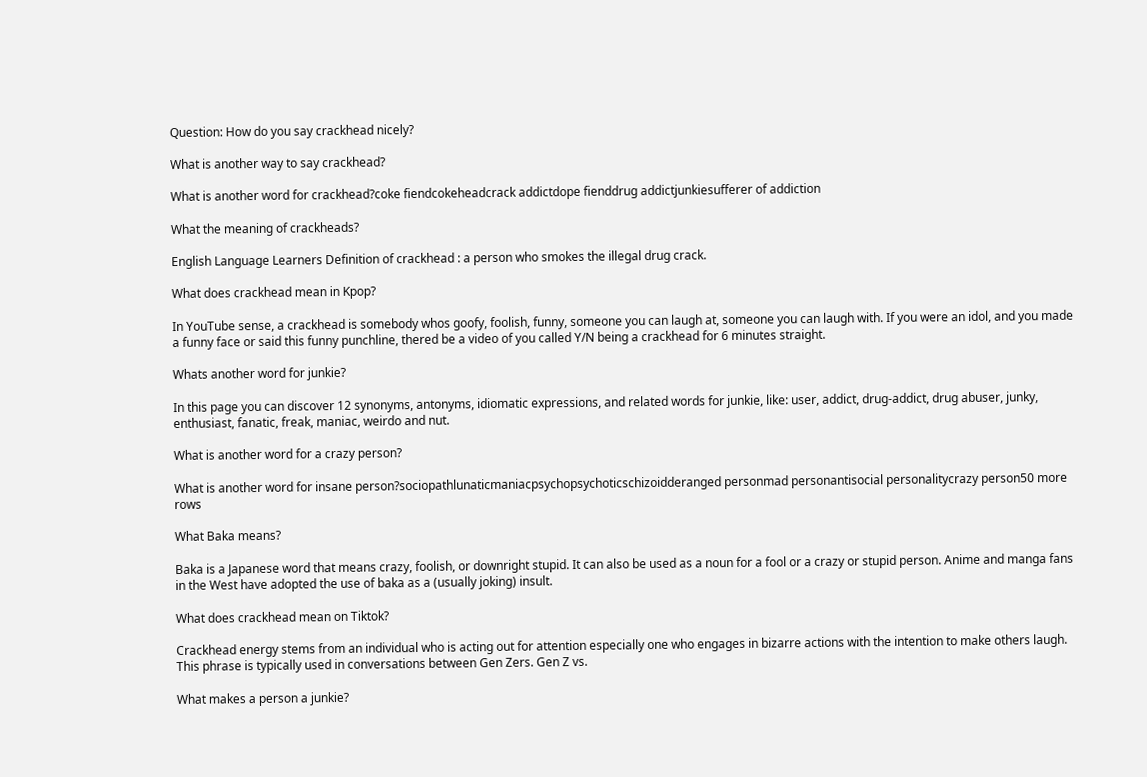Question: How do you say crackhead nicely?

What is another way to say crackhead?

What is another word for crackhead?coke fiendcokeheadcrack addictdope fienddrug addictjunkiesufferer of addiction

What the meaning of crackheads?

English Language Learners Definition of crackhead : a person who smokes the illegal drug crack.

What does crackhead mean in Kpop?

In YouTube sense, a crackhead is somebody whos goofy, foolish, funny, someone you can laugh at, someone you can laugh with. If you were an idol, and you made a funny face or said this funny punchline, thered be a video of you called Y/N being a crackhead for 6 minutes straight.

Whats another word for junkie?

In this page you can discover 12 synonyms, antonyms, idiomatic expressions, and related words for junkie, like: user, addict, drug-addict, drug abuser, junky, enthusiast, fanatic, freak, maniac, weirdo and nut.

What is another word for a crazy person?

What is another word for insane person?sociopathlunaticmaniacpsychopsychoticschizoidderanged personmad personantisocial personalitycrazy person50 more rows

What Baka means?

Baka is a Japanese word that means crazy, foolish, or downright stupid. It can also be used as a noun for a fool or a crazy or stupid person. Anime and manga fans in the West have adopted the use of baka as a (usually joking) insult.

What does crackhead mean on Tiktok?

Crackhead energy stems from an individual who is acting out for attention especially one who engages in bizarre actions with the intention to make others laugh. This phrase is typically used in conversations between Gen Zers. Gen Z vs.

What makes a person a junkie?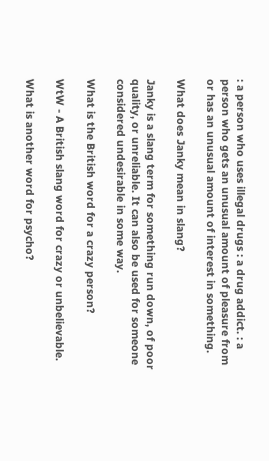: a person who uses illegal drugs : a drug addict. : a person who gets an unusual amount of pleasure from or has an unusual amount of interest in something.

What does Janky mean in slang?

Janky is a slang term for something run down, of poor quality, or unreliable. It can also be used for someone considered undesirable in some way.

What is the British word for a crazy person?

WtW - A British slang word for crazy or unbelievable.

What is another word for psycho?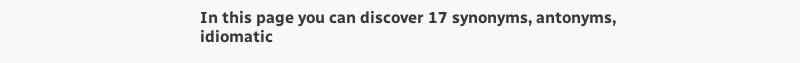In this page you can discover 17 synonyms, antonyms, idiomatic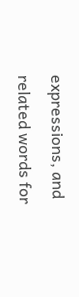expressions, and related words for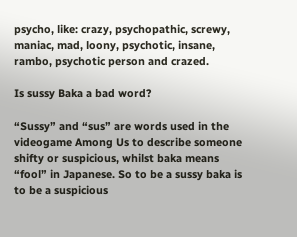psycho, like: crazy, psychopathic, screwy, maniac, mad, loony, psychotic, insane, rambo, psychotic person and crazed.

Is sussy Baka a bad word?

“Sussy” and “sus” are words used in the videogame Among Us to describe someone shifty or suspicious, whilst baka means “fool” in Japanese. So to be a sussy baka is to be a suspicious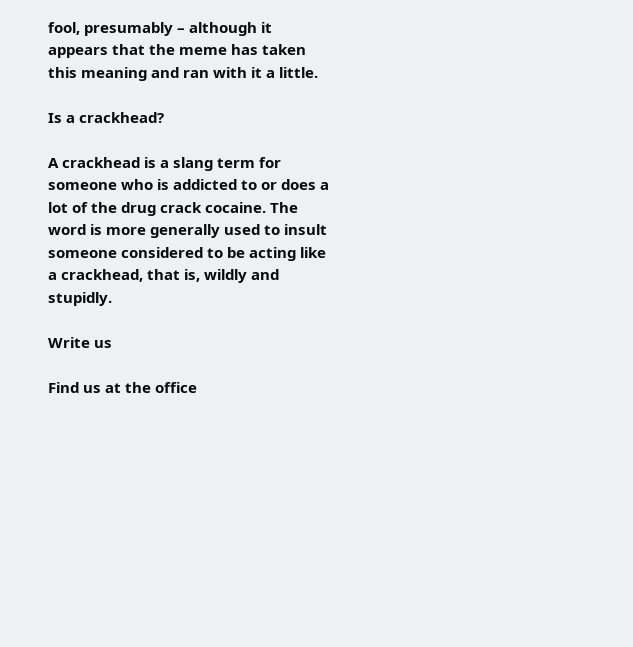fool, presumably – although it appears that the meme has taken this meaning and ran with it a little.

Is a crackhead?

A crackhead is a slang term for someone who is addicted to or does a lot of the drug crack cocaine. The word is more generally used to insult someone considered to be acting like a crackhead, that is, wildly and stupidly.

Write us

Find us at the office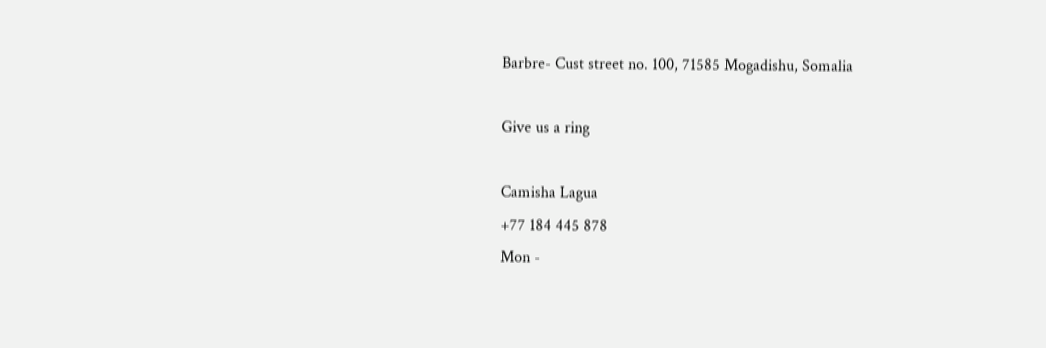Barbre- Cust street no. 100, 71585 Mogadishu, Somalia

Give us a ring

Camisha Lagua
+77 184 445 878
Mon -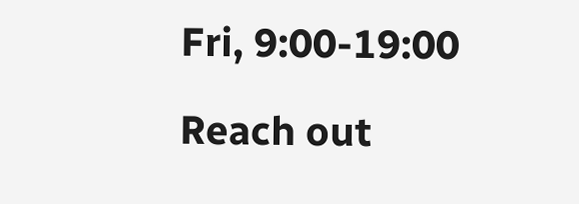Fri, 9:00-19:00

Reach out